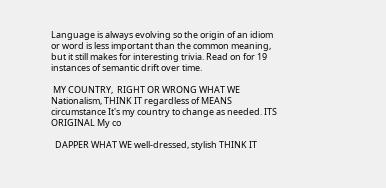Language is always evolving so the origin of an idiom or word is less important than the common meaning, but it still makes for interesting trivia. Read on for 19 instances of semantic drift over time.

 MY COUNTRY,  RIGHT OR WRONG WHAT WE Nationalism, THINK IT regardless of MEANS circumstance It's my country to change as needed. ITS ORIGINAL My co

  DAPPER WHAT WE well-dressed, stylish THINK IT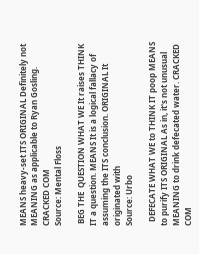MEANS heavy-set ITS ORIGINAL Definitely not MEANING as applicable to Ryan Gosling. CRACKED COM
Source: Mental Floss

 BEG THE  QUESTION WHAT WE It raises THINK IT a question. MEANS It is a logical fallacy of assuming the ITS conclusion. ORIGINAL It originated with
Source: Urbo

  DEFECATE WHAT WE to THINK IT poop MEANS to purify ITS ORIGINAL As in, it's not unusual MEANING to drink defecated water. CRACKED COM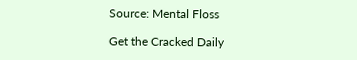Source: Mental Floss

Get the Cracked Daily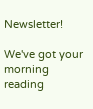Newsletter!

We've got your morning reading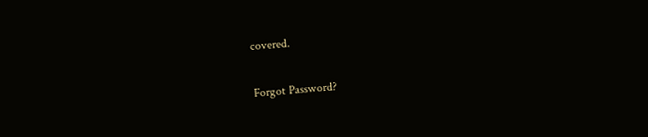covered.

Forgot Password?